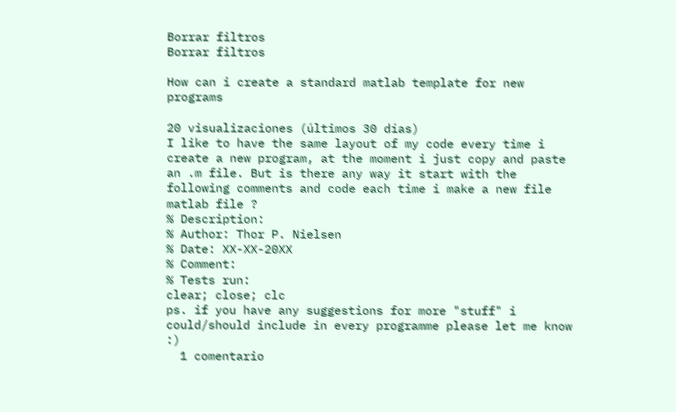Borrar filtros
Borrar filtros

How can i create a standard matlab template for new programs

20 visualizaciones (últimos 30 días)
I like to have the same layout of my code every time i create a new program, at the moment i just copy and paste an .m file. But is there any way it start with the following comments and code each time i make a new file matlab file ?
% Description:
% Author: Thor P. Nielsen
% Date: XX-XX-20XX
% Comment:
% Tests run:
clear; close; clc
ps. if you have any suggestions for more "stuff" i could/should include in every programme please let me know :)
  1 comentario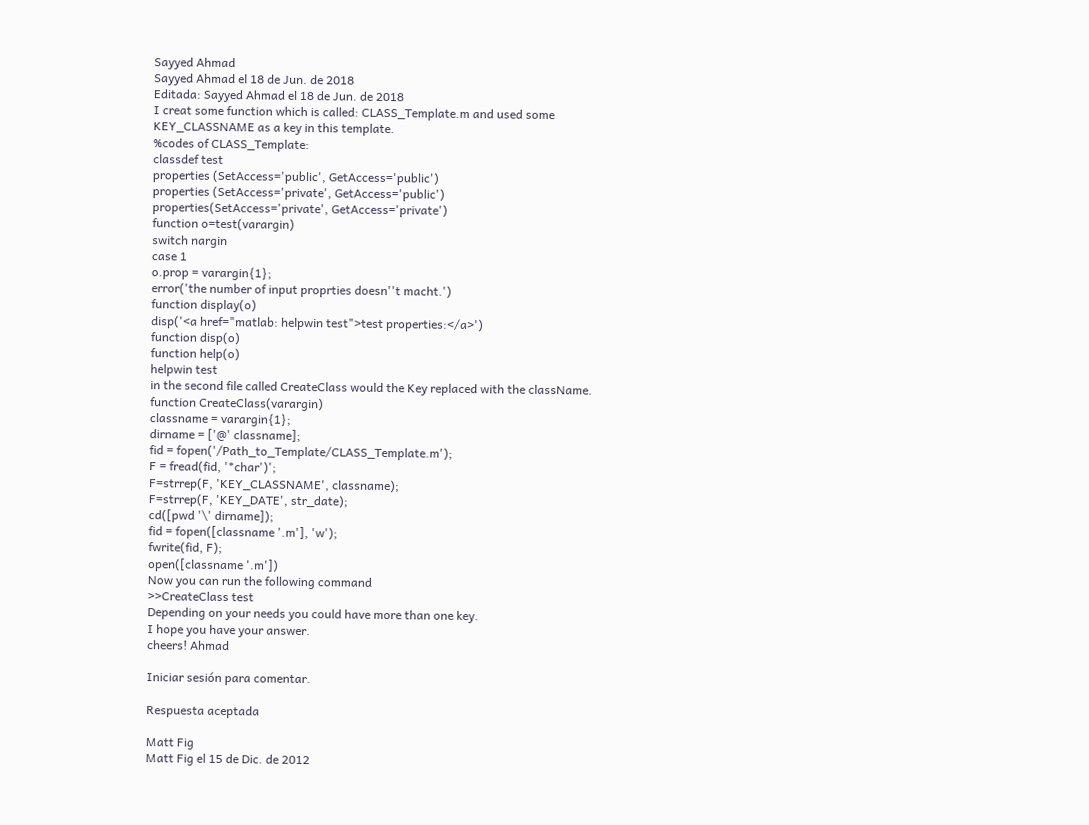Sayyed Ahmad
Sayyed Ahmad el 18 de Jun. de 2018
Editada: Sayyed Ahmad el 18 de Jun. de 2018
I creat some function which is called: CLASS_Template.m and used some KEY_CLASSNAME as a key in this template.
%codes of CLASS_Template:
classdef test
properties (SetAccess='public', GetAccess='public')
properties (SetAccess='private', GetAccess='public')
properties(SetAccess='private', GetAccess='private')
function o=test(varargin)
switch nargin
case 1
o.prop = varargin{1};
error('the number of input proprties doesn''t macht.')
function display(o)
disp('<a href="matlab: helpwin test">test properties:</a>')
function disp(o)
function help(o)
helpwin test
in the second file called CreateClass would the Key replaced with the className.
function CreateClass(varargin)
classname = varargin{1};
dirname = ['@' classname];
fid = fopen('/Path_to_Template/CLASS_Template.m');
F = fread(fid, '*char')';
F=strrep(F, 'KEY_CLASSNAME', classname);
F=strrep(F, 'KEY_DATE', str_date);
cd([pwd '\' dirname]);
fid = fopen([classname '.m'], 'w');
fwrite(fid, F);
open([classname '.m'])
Now you can run the following command
>>CreateClass test
Depending on your needs you could have more than one key.
I hope you have your answer.
cheers! Ahmad

Iniciar sesión para comentar.

Respuesta aceptada

Matt Fig
Matt Fig el 15 de Dic. de 2012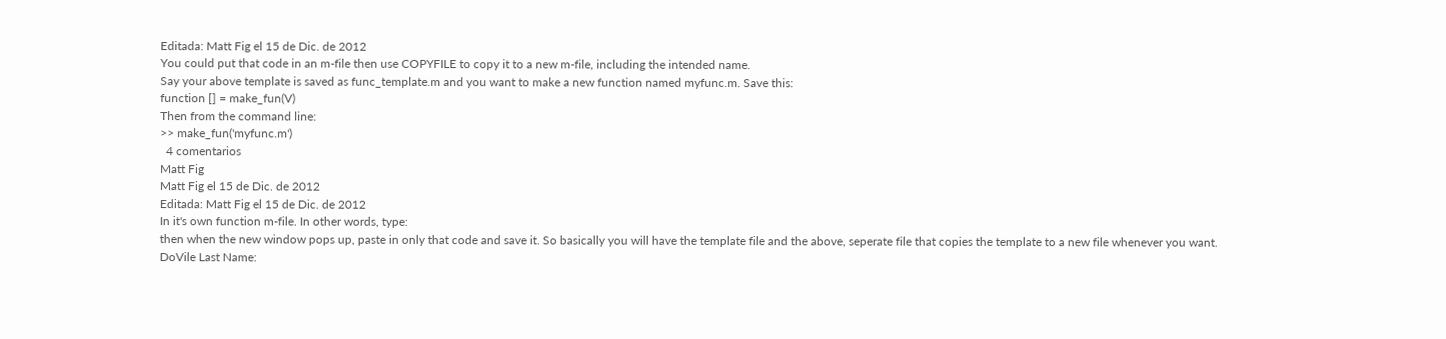Editada: Matt Fig el 15 de Dic. de 2012
You could put that code in an m-file then use COPYFILE to copy it to a new m-file, including the intended name.
Say your above template is saved as func_template.m and you want to make a new function named myfunc.m. Save this:
function [] = make_fun(V)
Then from the command line:
>> make_fun('myfunc.m')
  4 comentarios
Matt Fig
Matt Fig el 15 de Dic. de 2012
Editada: Matt Fig el 15 de Dic. de 2012
In it's own function m-file. In other words, type:
then when the new window pops up, paste in only that code and save it. So basically you will have the template file and the above, seperate file that copies the template to a new file whenever you want.
DoVile Last Name: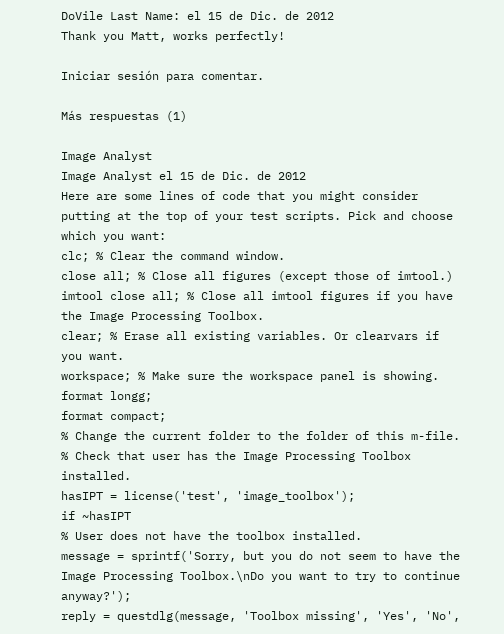DoVile Last Name: el 15 de Dic. de 2012
Thank you Matt, works perfectly!

Iniciar sesión para comentar.

Más respuestas (1)

Image Analyst
Image Analyst el 15 de Dic. de 2012
Here are some lines of code that you might consider putting at the top of your test scripts. Pick and choose which you want:
clc; % Clear the command window.
close all; % Close all figures (except those of imtool.)
imtool close all; % Close all imtool figures if you have the Image Processing Toolbox.
clear; % Erase all existing variables. Or clearvars if you want.
workspace; % Make sure the workspace panel is showing.
format longg;
format compact;
% Change the current folder to the folder of this m-file.
% Check that user has the Image Processing Toolbox installed.
hasIPT = license('test', 'image_toolbox');
if ~hasIPT
% User does not have the toolbox installed.
message = sprintf('Sorry, but you do not seem to have the Image Processing Toolbox.\nDo you want to try to continue anyway?');
reply = questdlg(message, 'Toolbox missing', 'Yes', 'No',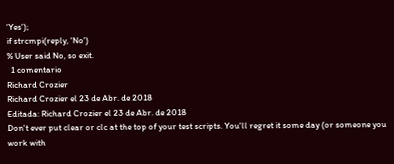'Yes');
if strcmpi(reply, 'No')
% User said No, so exit.
  1 comentario
Richard Crozier
Richard Crozier el 23 de Abr. de 2018
Editada: Richard Crozier el 23 de Abr. de 2018
Don't ever put clear or clc at the top of your test scripts. You'll regret it some day (or someone you work with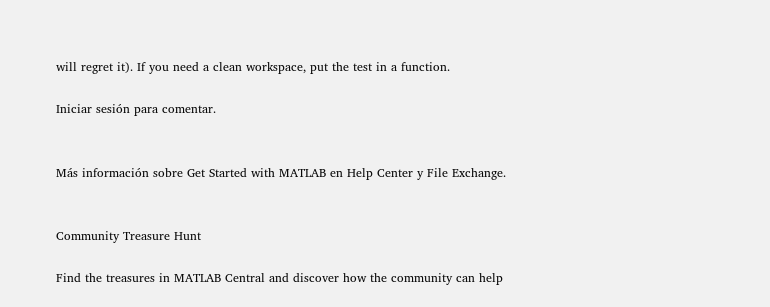will regret it). If you need a clean workspace, put the test in a function.

Iniciar sesión para comentar.


Más información sobre Get Started with MATLAB en Help Center y File Exchange.


Community Treasure Hunt

Find the treasures in MATLAB Central and discover how the community can help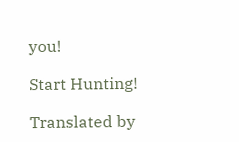you!

Start Hunting!

Translated by